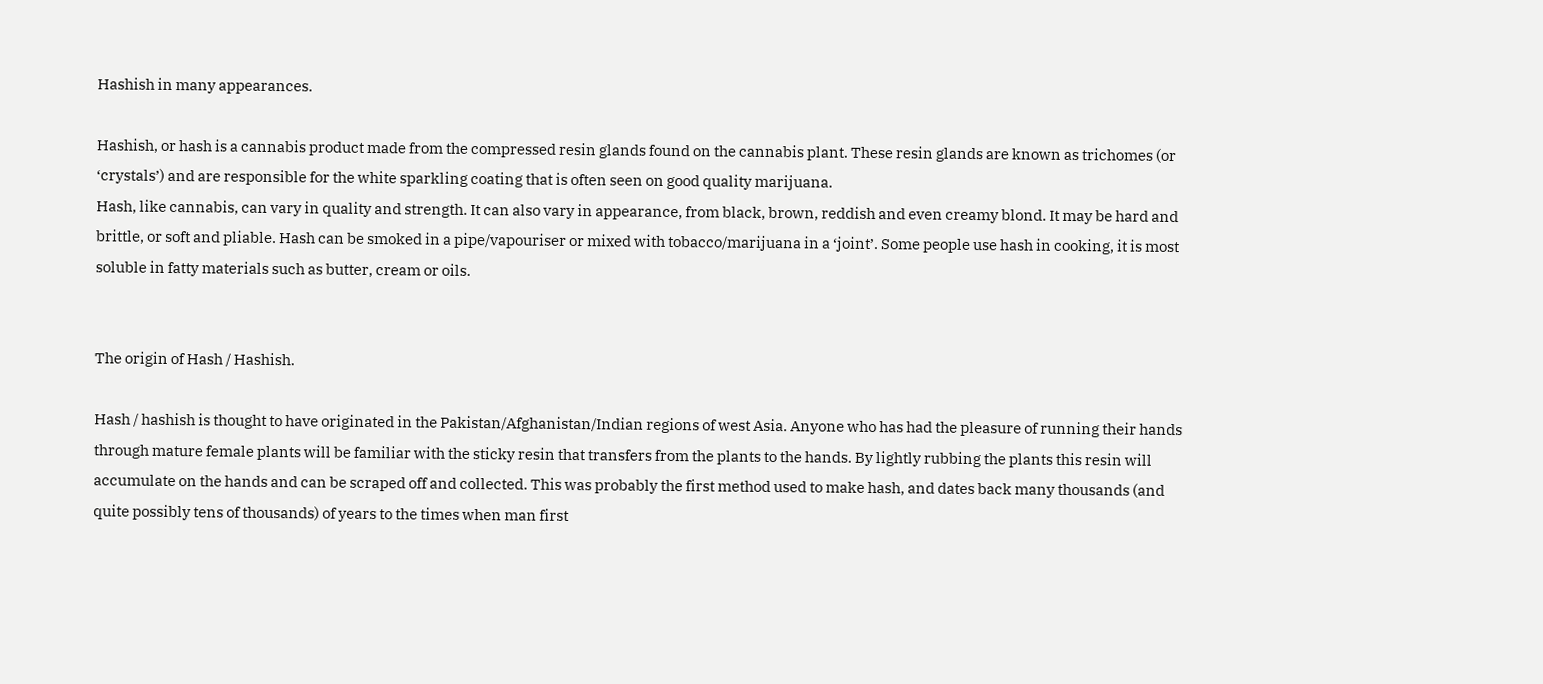Hashish in many appearances.

Hashish, or hash is a cannabis product made from the compressed resin glands found on the cannabis plant. These resin glands are known as trichomes (or ‘crystals’) and are responsible for the white sparkling coating that is often seen on good quality marijuana.
Hash, like cannabis, can vary in quality and strength. It can also vary in appearance, from black, brown, reddish and even creamy blond. It may be hard and brittle, or soft and pliable. Hash can be smoked in a pipe/vapouriser or mixed with tobacco/marijuana in a ‘joint’. Some people use hash in cooking, it is most soluble in fatty materials such as butter, cream or oils.


The origin of Hash / Hashish.

Hash / hashish is thought to have originated in the Pakistan/Afghanistan/Indian regions of west Asia. Anyone who has had the pleasure of running their hands through mature female plants will be familiar with the sticky resin that transfers from the plants to the hands. By lightly rubbing the plants this resin will accumulate on the hands and can be scraped off and collected. This was probably the first method used to make hash, and dates back many thousands (and quite possibly tens of thousands) of years to the times when man first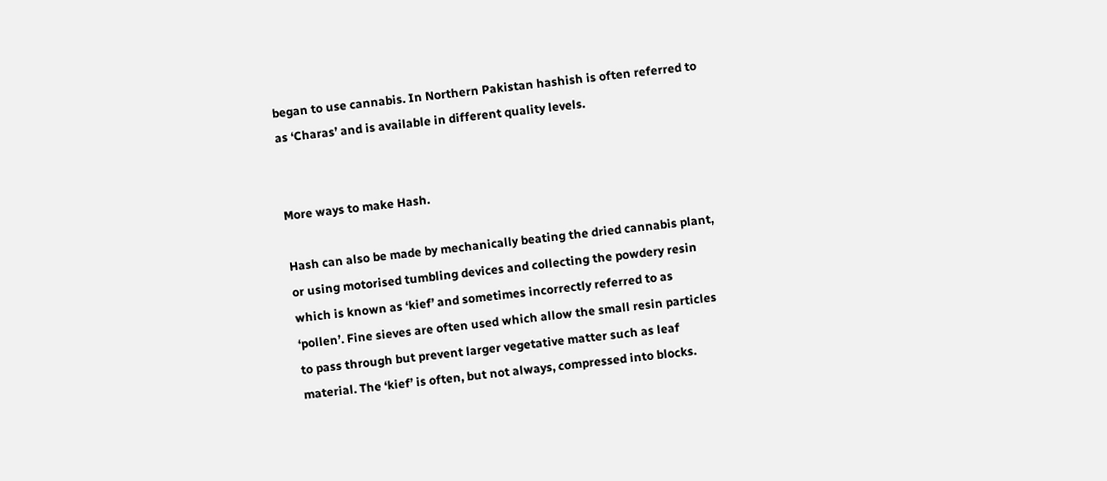began to use cannabis. In Northern Pakistan hashish is often referred to as ‘Charas’ and is available in different quality levels.


More ways to make Hash.

Hash can also be made by mechanically beating the dried cannabis plant, or using motorised tumbling devices and collecting the powdery resin which is known as ‘kief’ and sometimes incorrectly referred to as ‘pollen’. Fine sieves are often used which allow the small resin particles to pass through but prevent larger vegetative matter such as leaf material. The ‘kief’ is often, but not always, compressed into blocks.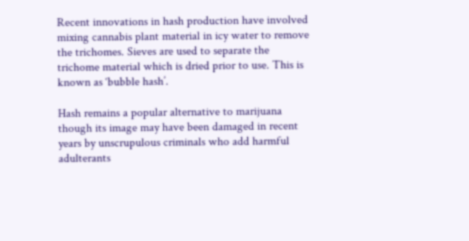Recent innovations in hash production have involved mixing cannabis plant material in icy water to remove the trichomes. Sieves are used to separate the trichome material which is dried prior to use. This is known as ‘bubble hash’.

Hash remains a popular alternative to marijuana though its image may have been damaged in recent years by unscrupulous criminals who add harmful adulterants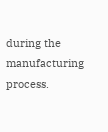during the manufacturing process.